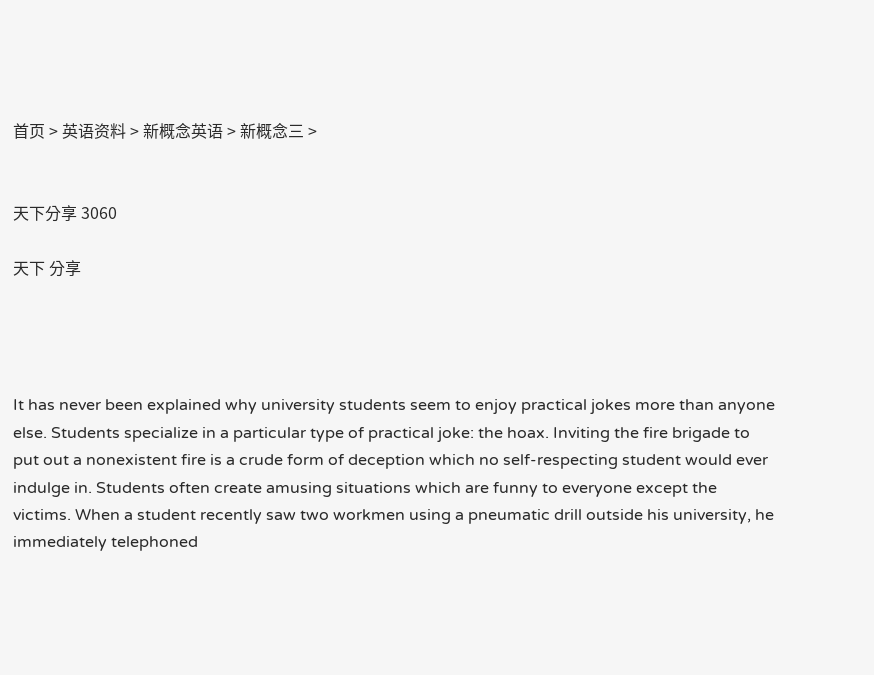首页 > 英语资料 > 新概念英语 > 新概念三 >


天下分享 3060

天下 分享




It has never been explained why university students seem to enjoy practical jokes more than anyone else. Students specialize in a particular type of practical joke: the hoax. Inviting the fire brigade to put out a nonexistent fire is a crude form of deception which no self-respecting student would ever indulge in. Students often create amusing situations which are funny to everyone except the victims. When a student recently saw two workmen using a pneumatic drill outside his university, he immediately telephoned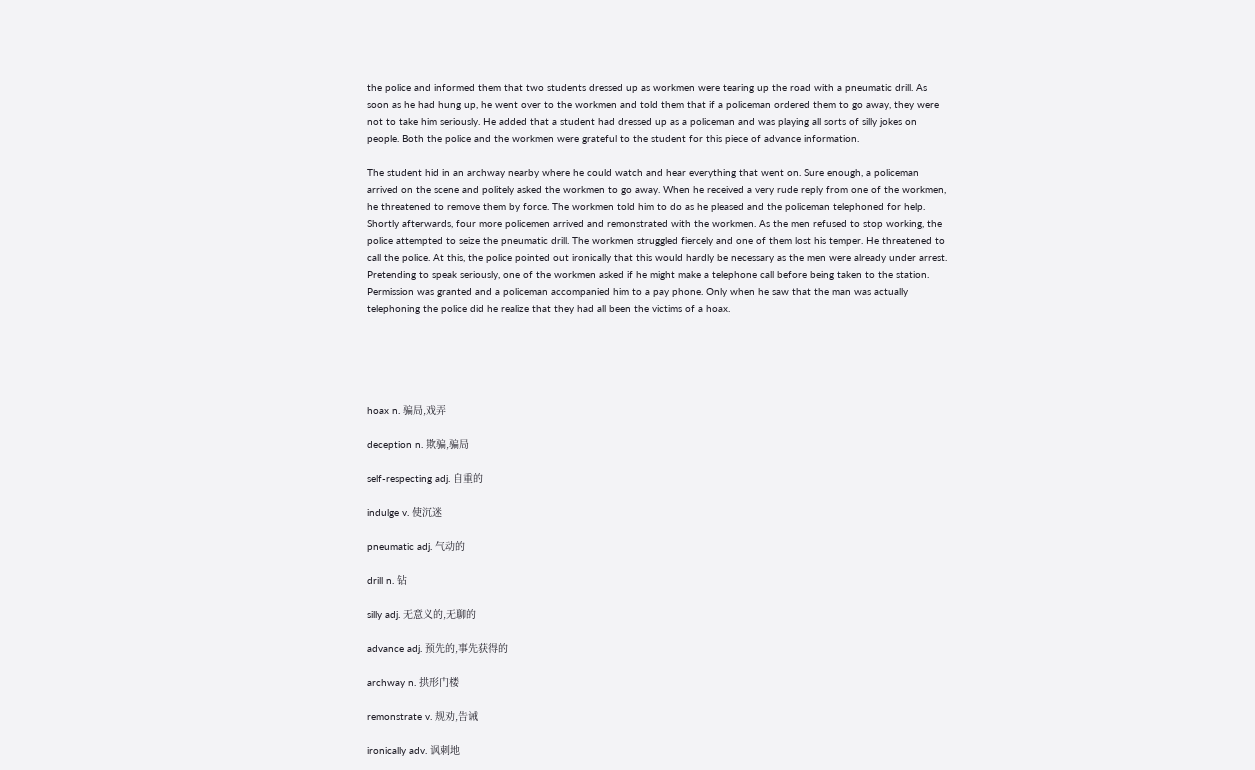the police and informed them that two students dressed up as workmen were tearing up the road with a pneumatic drill. As soon as he had hung up, he went over to the workmen and told them that if a policeman ordered them to go away, they were not to take him seriously. He added that a student had dressed up as a policeman and was playing all sorts of silly jokes on people. Both the police and the workmen were grateful to the student for this piece of advance information.

The student hid in an archway nearby where he could watch and hear everything that went on. Sure enough, a policeman arrived on the scene and politely asked the workmen to go away. When he received a very rude reply from one of the workmen, he threatened to remove them by force. The workmen told him to do as he pleased and the policeman telephoned for help. Shortly afterwards, four more policemen arrived and remonstrated with the workmen. As the men refused to stop working, the police attempted to seize the pneumatic drill. The workmen struggled fiercely and one of them lost his temper. He threatened to call the police. At this, the police pointed out ironically that this would hardly be necessary as the men were already under arrest. Pretending to speak seriously, one of the workmen asked if he might make a telephone call before being taken to the station. Permission was granted and a policeman accompanied him to a pay phone. Only when he saw that the man was actually telephoning the police did he realize that they had all been the victims of a hoax.





hoax n. 骗局,戏弄

deception n. 欺骗,骗局

self-respecting adj. 自重的

indulge v. 使沉迷

pneumatic adj. 气动的

drill n. 钻

silly adj. 无意义的,无聊的

advance adj. 预先的,事先获得的

archway n. 拱形门楼

remonstrate v. 规劝,告诫

ironically adv. 讽刺地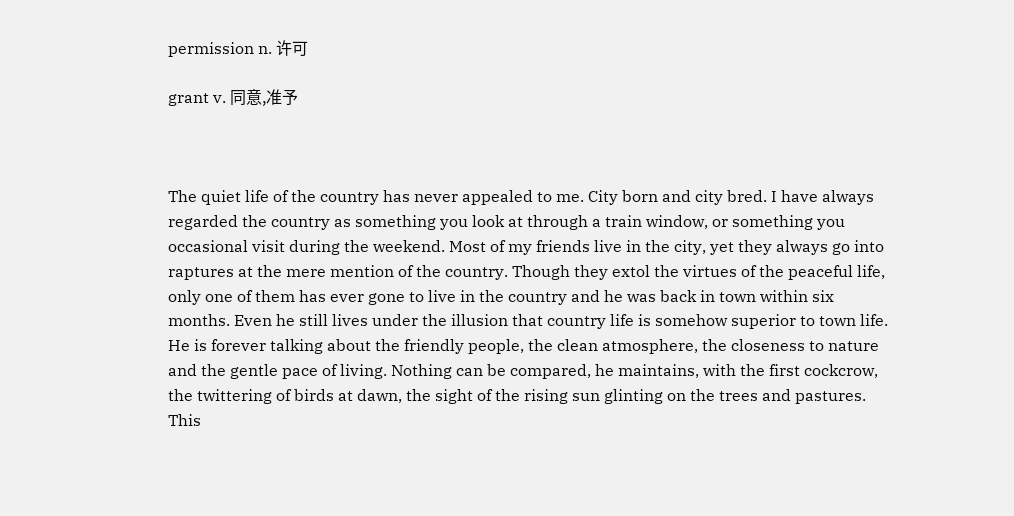permission n. 许可

grant v. 同意,准予



The quiet life of the country has never appealed to me. City born and city bred. I have always regarded the country as something you look at through a train window, or something you occasional visit during the weekend. Most of my friends live in the city, yet they always go into raptures at the mere mention of the country. Though they extol the virtues of the peaceful life, only one of them has ever gone to live in the country and he was back in town within six months. Even he still lives under the illusion that country life is somehow superior to town life. He is forever talking about the friendly people, the clean atmosphere, the closeness to nature and the gentle pace of living. Nothing can be compared, he maintains, with the first cockcrow, the twittering of birds at dawn, the sight of the rising sun glinting on the trees and pastures. This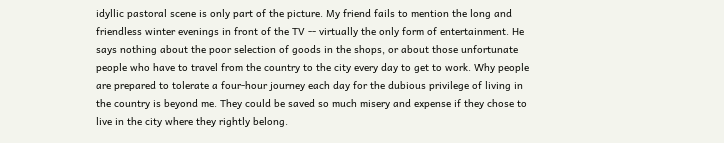idyllic pastoral scene is only part of the picture. My friend fails to mention the long and friendless winter evenings in front of the TV -- virtually the only form of entertainment. He says nothing about the poor selection of goods in the shops, or about those unfortunate people who have to travel from the country to the city every day to get to work. Why people are prepared to tolerate a four-hour journey each day for the dubious privilege of living in the country is beyond me. They could be saved so much misery and expense if they chose to live in the city where they rightly belong.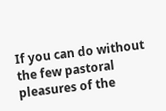If you can do without the few pastoral pleasures of the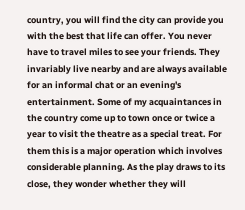country, you will find the city can provide you with the best that life can offer. You never have to travel miles to see your friends. They invariably live nearby and are always available for an informal chat or an evening's entertainment. Some of my acquaintances in the country come up to town once or twice a year to visit the theatre as a special treat. For them this is a major operation which involves considerable planning. As the play draws to its close, they wonder whether they will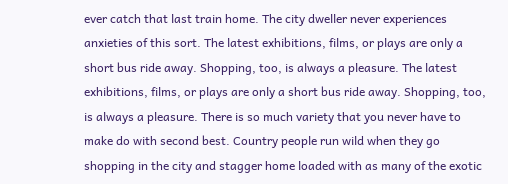ever catch that last train home. The city dweller never experiences anxieties of this sort. The latest exhibitions, films, or plays are only a short bus ride away. Shopping, too, is always a pleasure. The latest exhibitions, films, or plays are only a short bus ride away. Shopping, too, is always a pleasure. There is so much variety that you never have to make do with second best. Country people run wild when they go shopping in the city and stagger home loaded with as many of the exotic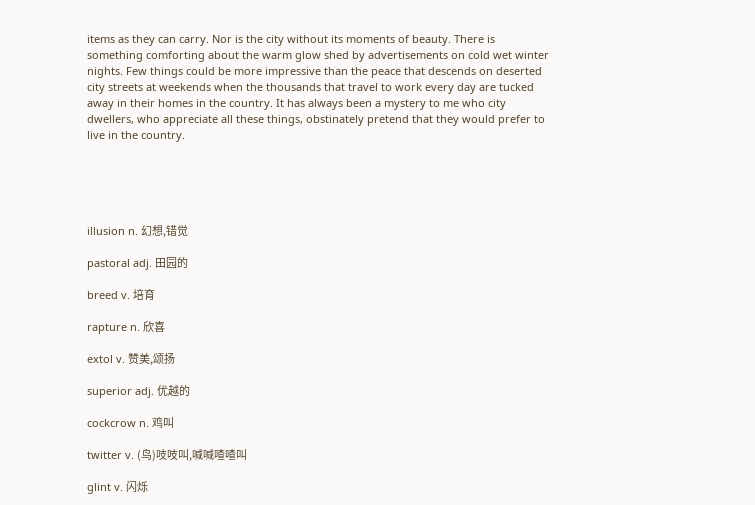items as they can carry. Nor is the city without its moments of beauty. There is something comforting about the warm glow shed by advertisements on cold wet winter nights. Few things could be more impressive than the peace that descends on deserted city streets at weekends when the thousands that travel to work every day are tucked away in their homes in the country. It has always been a mystery to me who city dwellers, who appreciate all these things, obstinately pretend that they would prefer to live in the country.





illusion n. 幻想,错觉

pastoral adj. 田园的

breed v. 培育

rapture n. 欣喜

extol v. 赞美,颂扬

superior adj. 优越的

cockcrow n. 鸡叫

twitter v. (鸟)吱吱叫,喊喊喳喳叫

glint v. 闪烁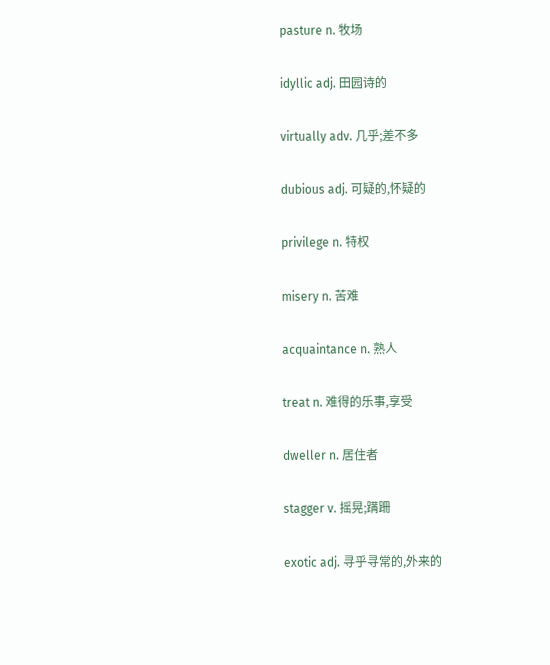pasture n. 牧场

idyllic adj. 田园诗的

virtually adv. 几乎;差不多

dubious adj. 可疑的,怀疑的

privilege n. 特权

misery n. 苦难

acquaintance n. 熟人

treat n. 难得的乐事,享受

dweller n. 居住者

stagger v. 摇晃;蹒跚

exotic adj. 寻乎寻常的,外来的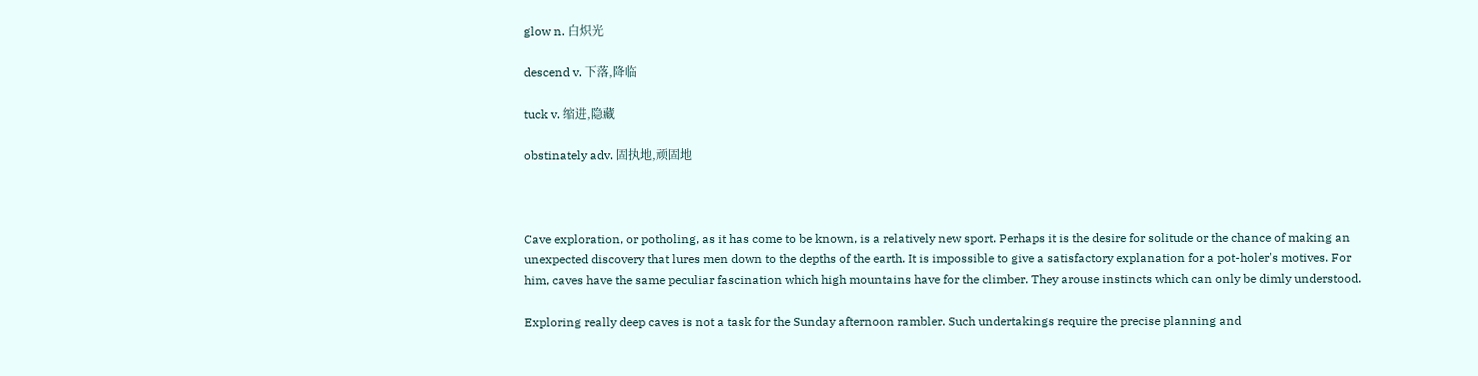glow n. 白炽光

descend v. 下落,降临

tuck v. 缩进,隐藏

obstinately adv. 固执地,顽固地



Cave exploration, or potholing, as it has come to be known, is a relatively new sport. Perhaps it is the desire for solitude or the chance of making an unexpected discovery that lures men down to the depths of the earth. It is impossible to give a satisfactory explanation for a pot-holer's motives. For him, caves have the same peculiar fascination which high mountains have for the climber. They arouse instincts which can only be dimly understood.

Exploring really deep caves is not a task for the Sunday afternoon rambler. Such undertakings require the precise planning and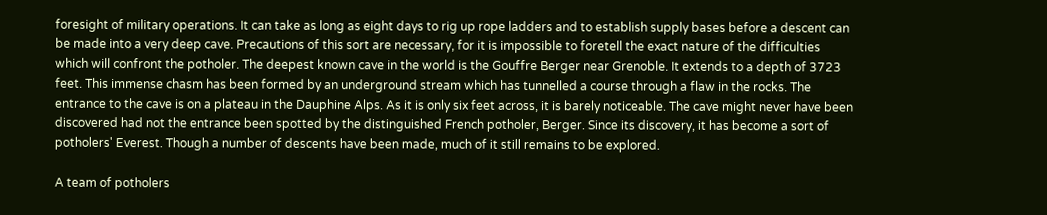foresight of military operations. It can take as long as eight days to rig up rope ladders and to establish supply bases before a descent can be made into a very deep cave. Precautions of this sort are necessary, for it is impossible to foretell the exact nature of the difficulties which will confront the potholer. The deepest known cave in the world is the Gouffre Berger near Grenoble. It extends to a depth of 3723 feet. This immense chasm has been formed by an underground stream which has tunnelled a course through a flaw in the rocks. The entrance to the cave is on a plateau in the Dauphine Alps. As it is only six feet across, it is barely noticeable. The cave might never have been discovered had not the entrance been spotted by the distinguished French potholer, Berger. Since its discovery, it has become a sort of potholers' Everest. Though a number of descents have been made, much of it still remains to be explored.

A team of potholers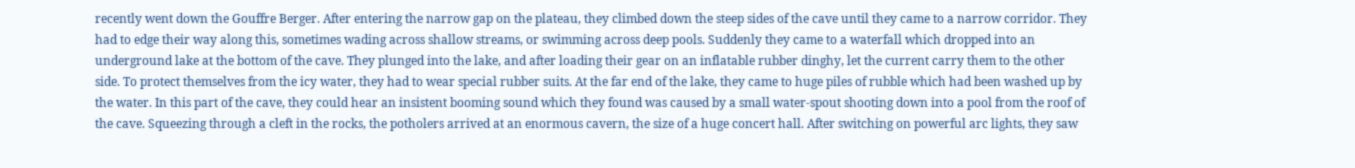recently went down the Gouffre Berger. After entering the narrow gap on the plateau, they climbed down the steep sides of the cave until they came to a narrow corridor. They had to edge their way along this, sometimes wading across shallow streams, or swimming across deep pools. Suddenly they came to a waterfall which dropped into an underground lake at the bottom of the cave. They plunged into the lake, and after loading their gear on an inflatable rubber dinghy, let the current carry them to the other side. To protect themselves from the icy water, they had to wear special rubber suits. At the far end of the lake, they came to huge piles of rubble which had been washed up by the water. In this part of the cave, they could hear an insistent booming sound which they found was caused by a small water-spout shooting down into a pool from the roof of the cave. Squeezing through a cleft in the rocks, the potholers arrived at an enormous cavern, the size of a huge concert hall. After switching on powerful arc lights, they saw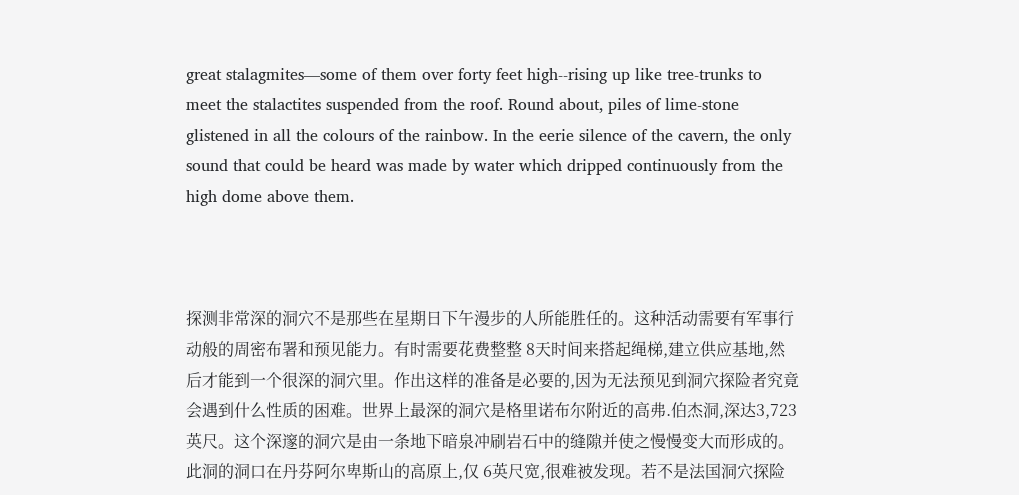great stalagmites—some of them over forty feet high--rising up like tree-trunks to meet the stalactites suspended from the roof. Round about, piles of lime-stone glistened in all the colours of the rainbow. In the eerie silence of the cavern, the only sound that could be heard was made by water which dripped continuously from the high dome above them.



探测非常深的洞穴不是那些在星期日下午漫步的人所能胜任的。这种活动需要有军事行动般的周密布署和预见能力。有时需要花费整整 8天时间来搭起绳梯,建立供应基地,然后才能到一个很深的洞穴里。作出这样的准备是必要的,因为无法预见到洞穴探险者究竟会遇到什么性质的困难。世界上最深的洞穴是格里诺布尔附近的高弗.伯杰洞,深达3,723英尺。这个深邃的洞穴是由一条地下暗泉冲刷岩石中的缝隙并使之慢慢变大而形成的。此洞的洞口在丹芬阿尔卑斯山的高原上,仅 6英尺宽,很难被发现。若不是法国洞穴探险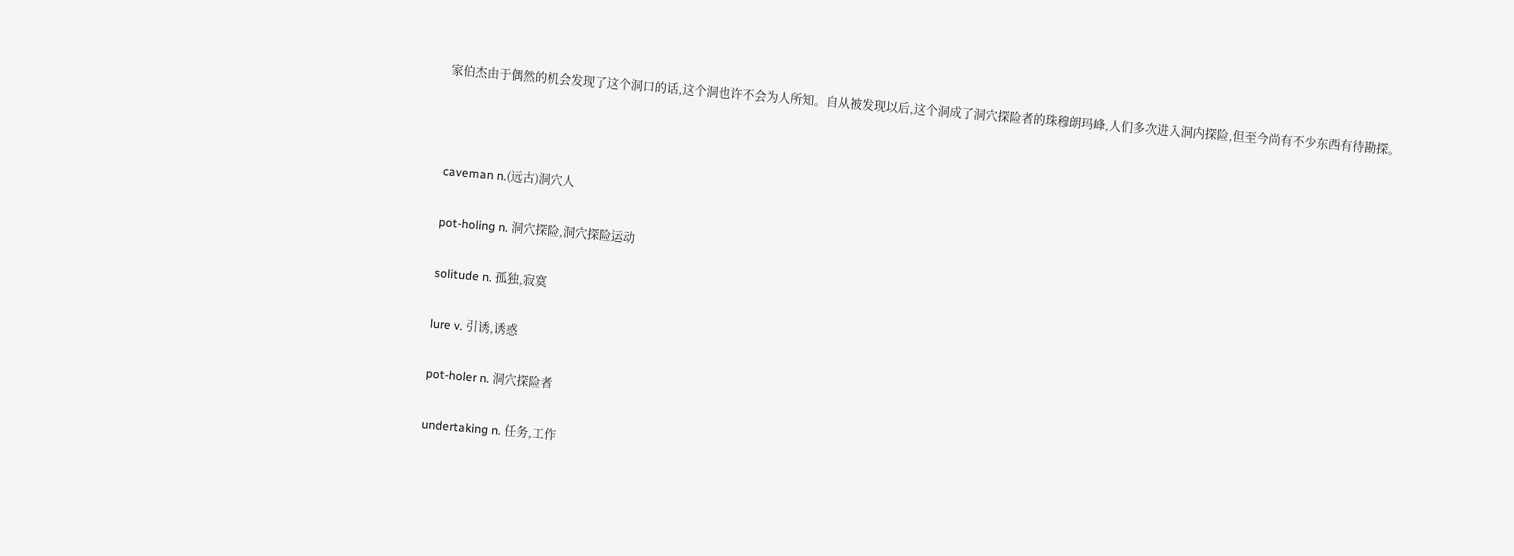家伯杰由于偶然的机会发现了这个洞口的话,这个洞也许不会为人所知。自从被发现以后,这个洞成了洞穴探险者的珠穆朗玛峰,人们多次进入洞内探险,但至今尚有不少东西有待勘探。



caveman n.(远古)洞穴人

pot-holing n. 洞穴探险,洞穴探险运动

solitude n. 孤独,寂寞

lure v. 引诱,诱惑

pot-holer n. 洞穴探险者

undertaking n. 任务,工作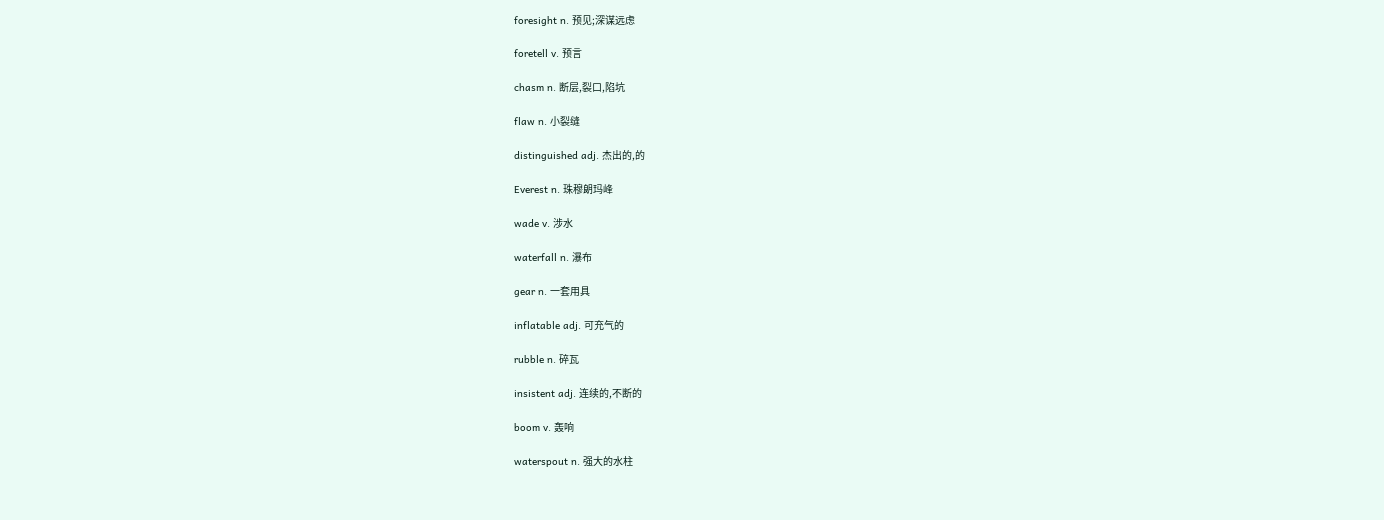foresight n. 预见;深谋远虑

foretell v. 预言

chasm n. 断层,裂口,陷坑

flaw n. 小裂缝

distinguished adj. 杰出的,的

Everest n. 珠穆朗玛峰

wade v. 涉水

waterfall n. 瀑布

gear n. 一套用具

inflatable adj. 可充气的

rubble n. 碎瓦

insistent adj. 连续的,不断的

boom v. 轰响

waterspout n. 强大的水柱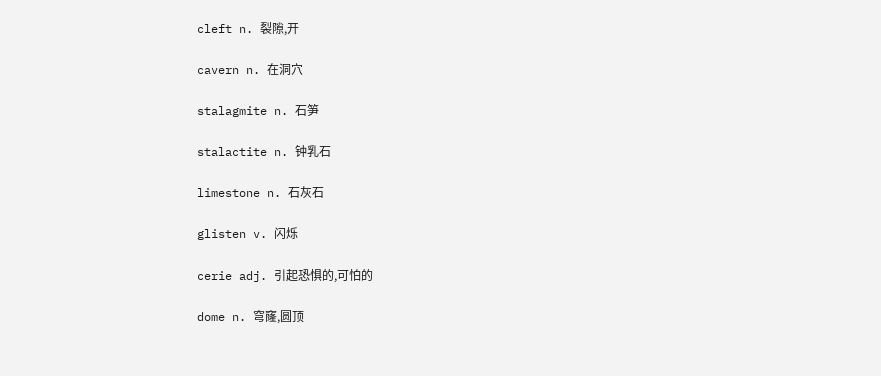cleft n. 裂隙,开

cavern n. 在洞穴

stalagmite n. 石笋

stalactite n. 钟乳石

limestone n. 石灰石

glisten v. 闪烁

cerie adj. 引起恐惧的,可怕的

dome n. 穹窿,圆顶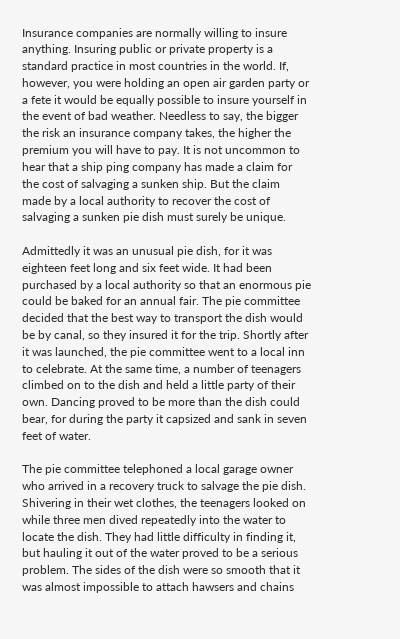Insurance companies are normally willing to insure anything. Insuring public or private property is a standard practice in most countries in the world. If, however, you were holding an open air garden party or a fete it would be equally possible to insure yourself in the event of bad weather. Needless to say, the bigger the risk an insurance company takes, the higher the premium you will have to pay. It is not uncommon to hear that a ship ping company has made a claim for the cost of salvaging a sunken ship. But the claim made by a local authority to recover the cost of salvaging a sunken pie dish must surely be unique.

Admittedly it was an unusual pie dish, for it was eighteen feet long and six feet wide. It had been purchased by a local authority so that an enormous pie could be baked for an annual fair. The pie committee decided that the best way to transport the dish would be by canal, so they insured it for the trip. Shortly after it was launched, the pie committee went to a local inn to celebrate. At the same time, a number of teenagers climbed on to the dish and held a little party of their own. Dancing proved to be more than the dish could bear, for during the party it capsized and sank in seven feet of water.

The pie committee telephoned a local garage owner who arrived in a recovery truck to salvage the pie dish. Shivering in their wet clothes, the teenagers looked on while three men dived repeatedly into the water to locate the dish. They had little difficulty in finding it, but hauling it out of the water proved to be a serious problem. The sides of the dish were so smooth that it was almost impossible to attach hawsers and chains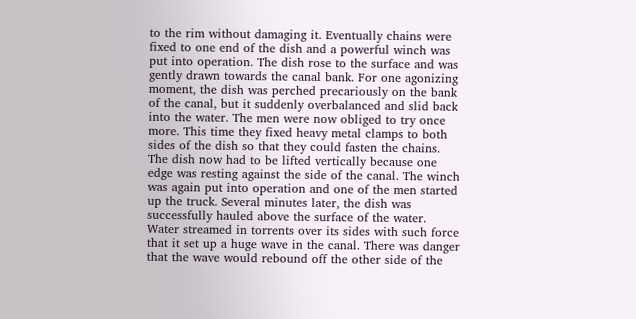to the rim without damaging it. Eventually chains were fixed to one end of the dish and a powerful winch was put into operation. The dish rose to the surface and was gently drawn towards the canal bank. For one agonizing moment, the dish was perched precariously on the bank of the canal, but it suddenly overbalanced and slid back into the water. The men were now obliged to try once more. This time they fixed heavy metal clamps to both sides of the dish so that they could fasten the chains. The dish now had to be lifted vertically because one edge was resting against the side of the canal. The winch was again put into operation and one of the men started up the truck. Several minutes later, the dish was successfully hauled above the surface of the water. Water streamed in torrents over its sides with such force that it set up a huge wave in the canal. There was danger that the wave would rebound off the other side of the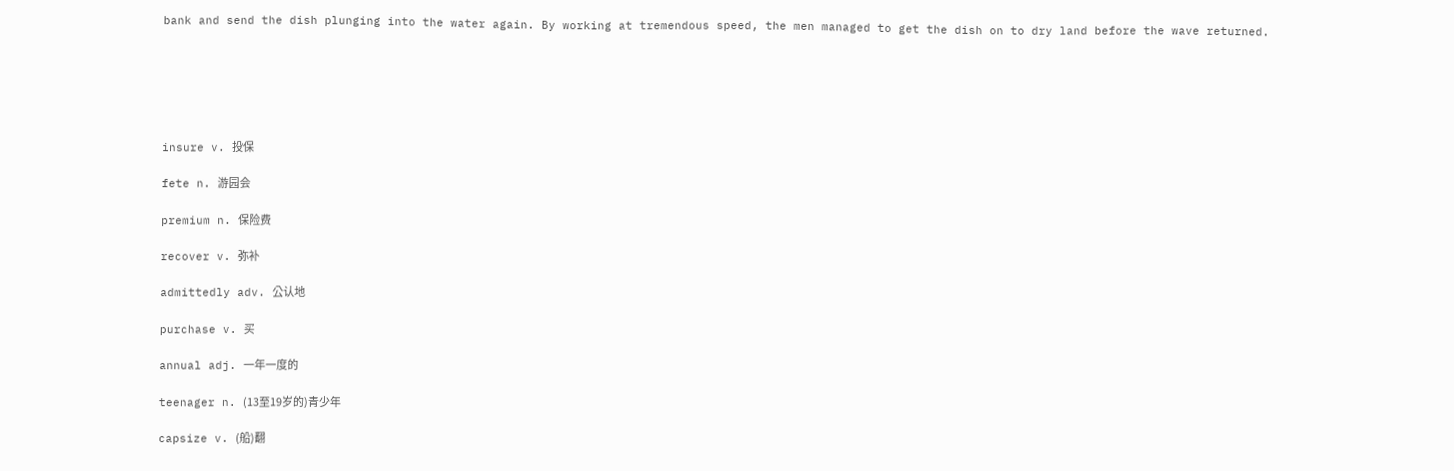bank and send the dish plunging into the water again. By working at tremendous speed, the men managed to get the dish on to dry land before the wave returned.






insure v. 投保

fete n. 游园会

premium n. 保险费

recover v. 弥补

admittedly adv. 公认地

purchase v. 买

annual adj. 一年一度的

teenager n. (13至19岁的)青少年

capsize v. (船)翻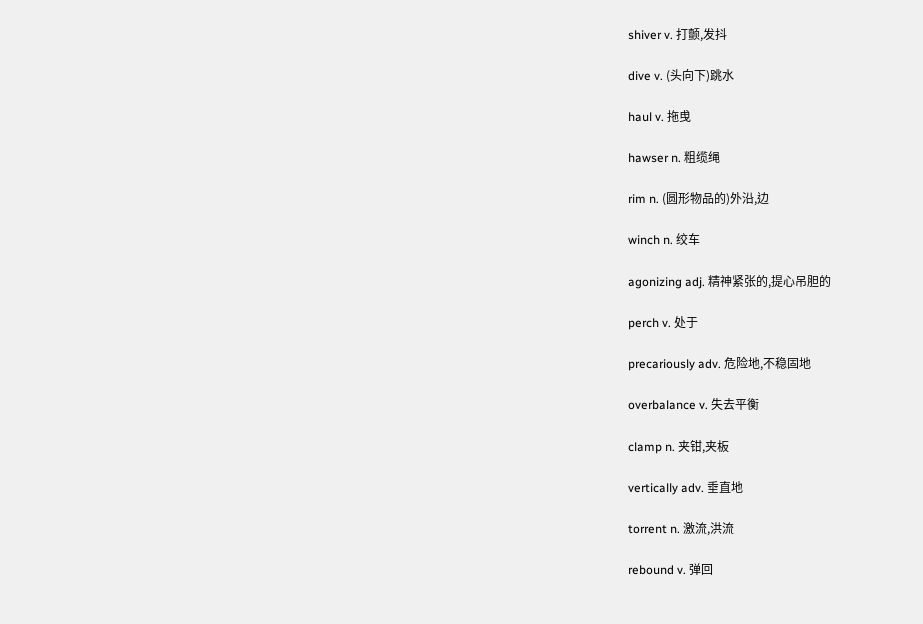shiver v. 打颤,发抖

dive v. (头向下)跳水

haul v. 拖曵

hawser n. 粗缆绳

rim n. (圆形物品的)外沿,边

winch n. 绞车

agonizing adj. 精神紧张的,提心吊胆的

perch v. 处于

precariously adv. 危险地,不稳固地

overbalance v. 失去平衡

clamp n. 夹钳,夹板

vertically adv. 垂直地

torrent n. 激流,洪流

rebound v. 弹回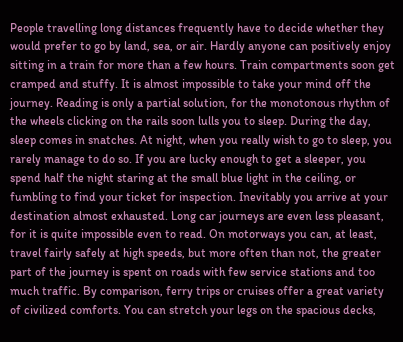People travelling long distances frequently have to decide whether they would prefer to go by land, sea, or air. Hardly anyone can positively enjoy sitting in a train for more than a few hours. Train compartments soon get cramped and stuffy. It is almost impossible to take your mind off the journey. Reading is only a partial solution, for the monotonous rhythm of the wheels clicking on the rails soon lulls you to sleep. During the day, sleep comes in snatches. At night, when you really wish to go to sleep, you rarely manage to do so. If you are lucky enough to get a sleeper, you spend half the night staring at the small blue light in the ceiling, or fumbling to find your ticket for inspection. Inevitably you arrive at your destination almost exhausted. Long car journeys are even less pleasant, for it is quite impossible even to read. On motorways you can, at least, travel fairly safely at high speeds, but more often than not, the greater part of the journey is spent on roads with few service stations and too much traffic. By comparison, ferry trips or cruises offer a great variety of civilized comforts. You can stretch your legs on the spacious decks,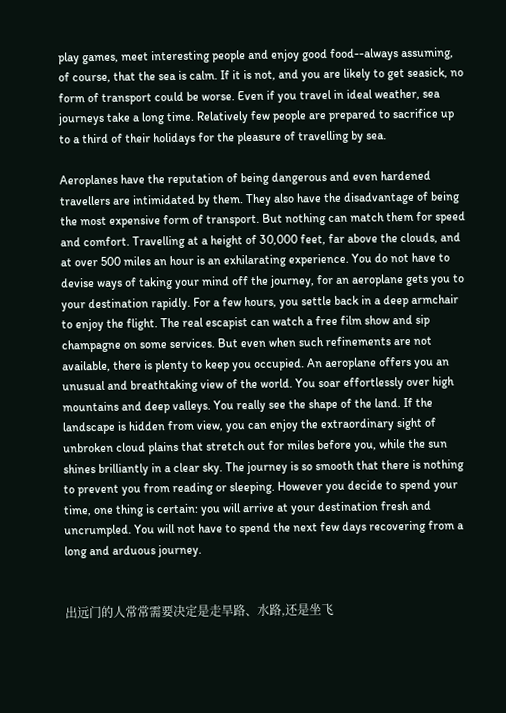play games, meet interesting people and enjoy good food--always assuming, of course, that the sea is calm. If it is not, and you are likely to get seasick, no form of transport could be worse. Even if you travel in ideal weather, sea journeys take a long time. Relatively few people are prepared to sacrifice up to a third of their holidays for the pleasure of travelling by sea.

Aeroplanes have the reputation of being dangerous and even hardened travellers are intimidated by them. They also have the disadvantage of being the most expensive form of transport. But nothing can match them for speed and comfort. Travelling at a height of 30,000 feet, far above the clouds, and at over 500 miles an hour is an exhilarating experience. You do not have to devise ways of taking your mind off the journey, for an aeroplane gets you to your destination rapidly. For a few hours, you settle back in a deep armchair to enjoy the flight. The real escapist can watch a free film show and sip champagne on some services. But even when such refinements are not available, there is plenty to keep you occupied. An aeroplane offers you an unusual and breathtaking view of the world. You soar effortlessly over high mountains and deep valleys. You really see the shape of the land. If the landscape is hidden from view, you can enjoy the extraordinary sight of unbroken cloud plains that stretch out for miles before you, while the sun shines brilliantly in a clear sky. The journey is so smooth that there is nothing to prevent you from reading or sleeping. However you decide to spend your time, one thing is certain: you will arrive at your destination fresh and uncrumpled. You will not have to spend the next few days recovering from a long and arduous journey.


出远门的人常常需要决定是走旱路、水路,还是坐飞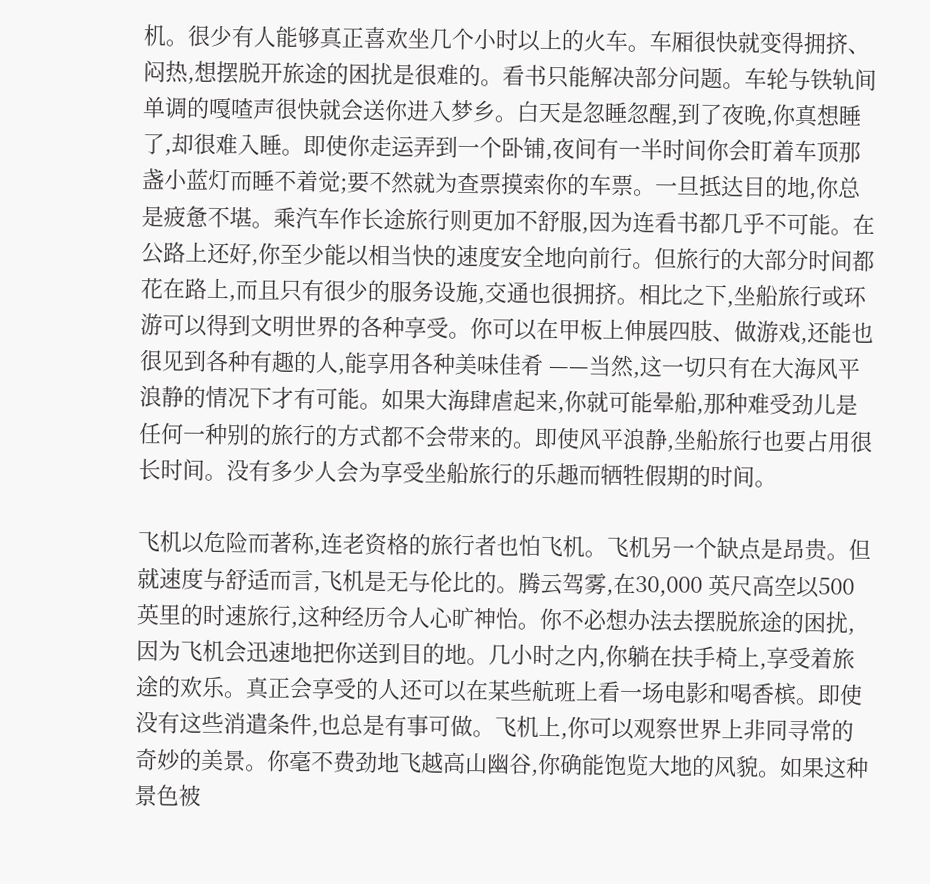机。很少有人能够真正喜欢坐几个小时以上的火车。车厢很快就变得拥挤、闷热,想摆脱开旅途的困扰是很难的。看书只能解决部分问题。车轮与铁轨间单调的嘎喳声很快就会送你进入梦乡。白天是忽睡忽醒,到了夜晚,你真想睡了,却很难入睡。即使你走运弄到一个卧铺,夜间有一半时间你会盯着车顶那盏小蓝灯而睡不着觉;要不然就为查票摸索你的车票。一旦抵达目的地,你总是疲惫不堪。乘汽车作长途旅行则更加不舒服,因为连看书都几乎不可能。在公路上还好,你至少能以相当快的速度安全地向前行。但旅行的大部分时间都花在路上,而且只有很少的服务设施,交通也很拥挤。相比之下,坐船旅行或环游可以得到文明世界的各种享受。你可以在甲板上伸展四肢、做游戏,还能也很见到各种有趣的人,能享用各种美味佳肴 ——当然,这一切只有在大海风平浪静的情况下才有可能。如果大海肆虐起来,你就可能晕船,那种难受劲儿是任何一种别的旅行的方式都不会带来的。即使风平浪静,坐船旅行也要占用很长时间。没有多少人会为享受坐船旅行的乐趣而牺牲假期的时间。

飞机以危险而著称,连老资格的旅行者也怕飞机。飞机另一个缺点是昂贵。但就速度与舒适而言,飞机是无与伦比的。腾云驾雾,在30,000 英尺高空以500英里的时速旅行,这种经历令人心旷神怡。你不必想办法去摆脱旅途的困扰,因为飞机会迅速地把你送到目的地。几小时之内,你躺在扶手椅上,享受着旅途的欢乐。真正会享受的人还可以在某些航班上看一场电影和喝香槟。即使没有这些消遣条件,也总是有事可做。飞机上,你可以观察世界上非同寻常的奇妙的美景。你毫不费劲地飞越高山幽谷,你确能饱览大地的风貌。如果这种景色被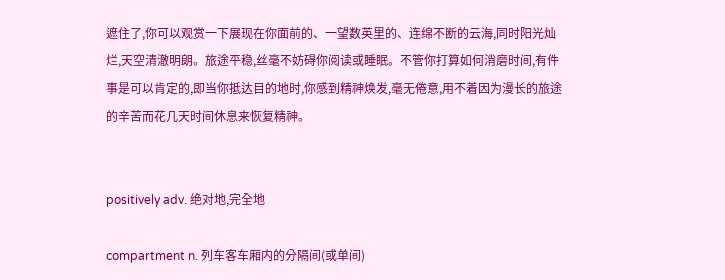遮住了,你可以观赏一下展现在你面前的、一望数英里的、连绵不断的云海,同时阳光灿烂,天空清澈明朗。旅途平稳,丝毫不妨碍你阅读或睡眠。不管你打算如何消磨时间,有件事是可以肯定的,即当你抵达目的地时,你感到精神焕发,毫无倦意,用不着因为漫长的旅途的辛苦而花几天时间休息来恢复精神。


positively adv. 绝对地,完全地

compartment n. 列车客车厢内的分隔间(或单间)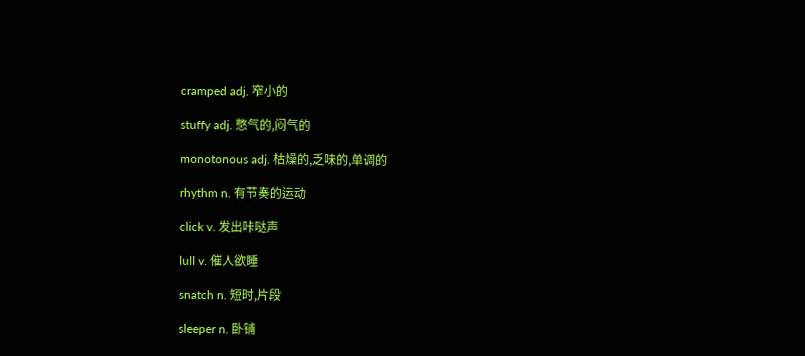cramped adj. 窄小的

stuffy adj. 憋气的,闷气的

monotonous adj. 枯燥的,乏味的,单调的

rhythm n. 有节奏的运动

click v. 发出咔哒声

lull v. 催人欲睡

snatch n. 短时,片段

sleeper n. 卧铺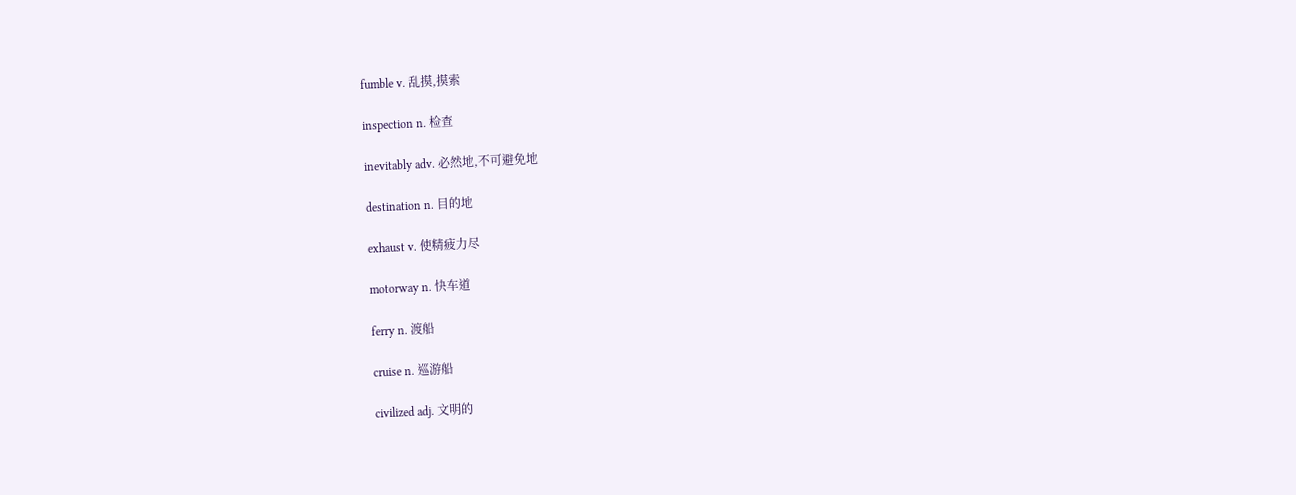fumble v. 乱摸,摸索

inspection n. 检查

inevitably adv. 必然地,不可避免地

destination n. 目的地

exhaust v. 使精疲力尽

motorway n. 快车道

ferry n. 渡船

cruise n. 巡游船

civilized adj. 文明的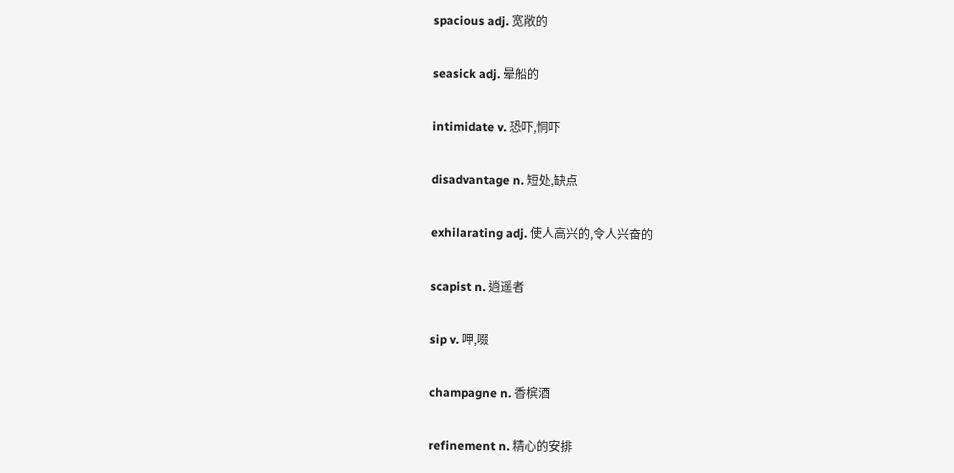spacious adj. 宽敞的

seasick adj. 晕船的

intimidate v. 恐吓,恫吓

disadvantage n. 短处,缺点

exhilarating adj. 使人高兴的,令人兴奋的

scapist n. 逍遥者

sip v. 呷,啜

champagne n. 香槟酒

refinement n. 精心的安排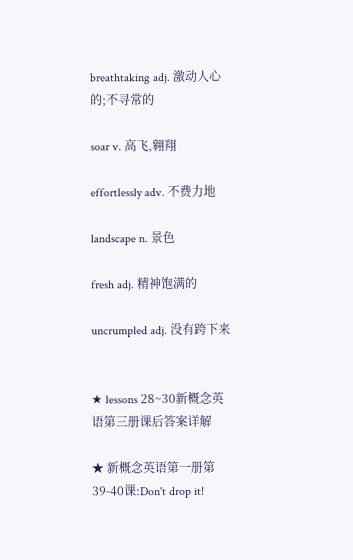breathtaking adj. 激动人心的;不寻常的

soar v. 高飞,翱翔

effortlessly adv. 不费力地

landscape n. 景色

fresh adj. 精神饱满的

uncrumpled adj. 没有跨下来


★ lessons 28~30新概念英语第三册课后答案详解

★ 新概念英语第一册第39-40课:Don't drop it!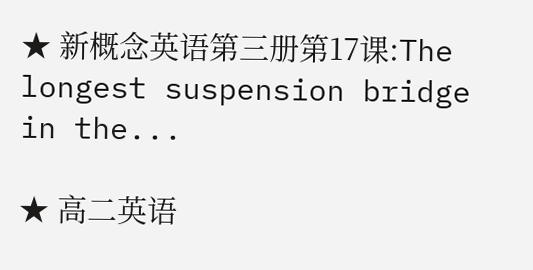★ 新概念英语第三册第17课:The longest suspension bridge in the...

★ 高二英语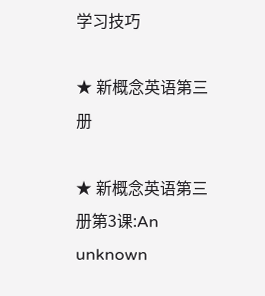学习技巧

★ 新概念英语第三册

★ 新概念英语第三册第3课:An unknown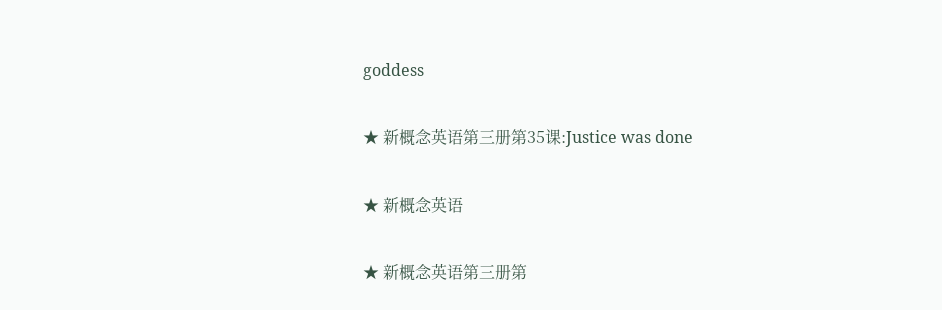goddess

★ 新概念英语第三册第35课:Justice was done

★ 新概念英语

★ 新概念英语第三册第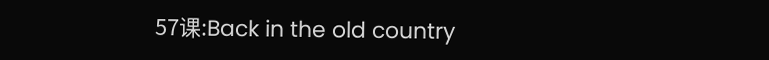57课:Back in the old country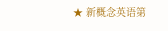★ 新概念英语第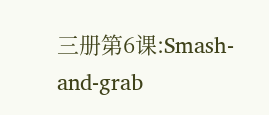三册第6课:Smash-and-grab